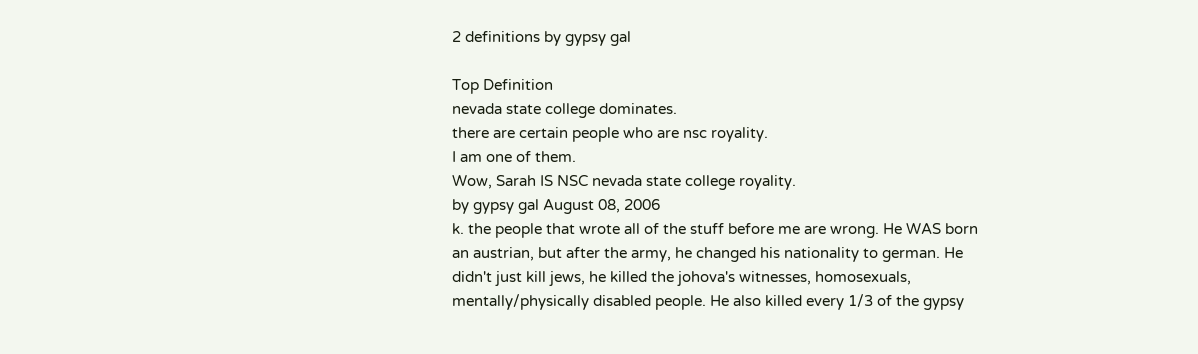2 definitions by gypsy gal

Top Definition
nevada state college dominates.
there are certain people who are nsc royality.
I am one of them.
Wow, Sarah IS NSC nevada state college royality.
by gypsy gal August 08, 2006
k. the people that wrote all of the stuff before me are wrong. He WAS born an austrian, but after the army, he changed his nationality to german. He didn't just kill jews, he killed the johova's witnesses, homosexuals, mentally/physically disabled people. He also killed every 1/3 of the gypsy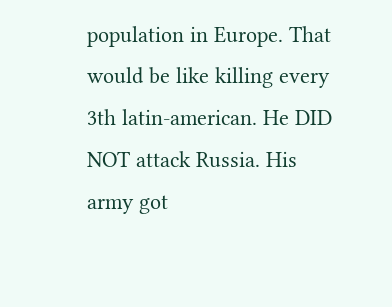population in Europe. That would be like killing every 3th latin-american. He DID NOT attack Russia. His army got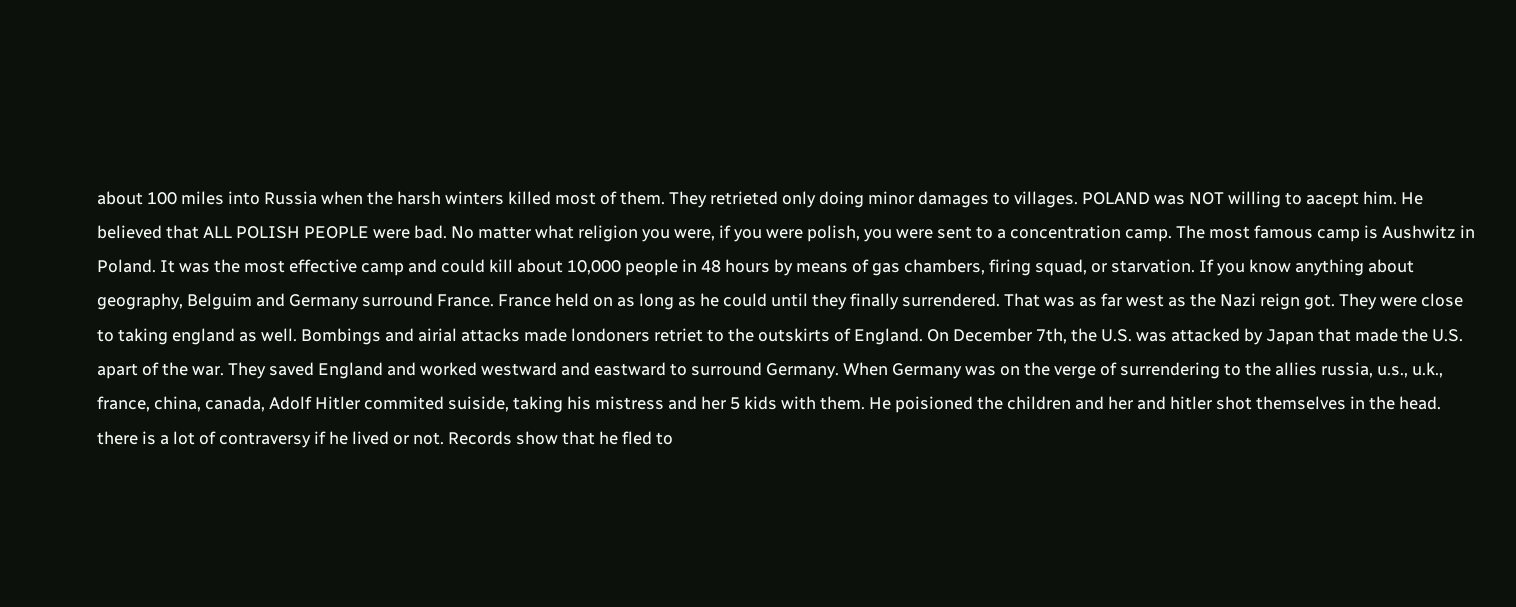about 100 miles into Russia when the harsh winters killed most of them. They retrieted only doing minor damages to villages. POLAND was NOT willing to aacept him. He believed that ALL POLISH PEOPLE were bad. No matter what religion you were, if you were polish, you were sent to a concentration camp. The most famous camp is Aushwitz in Poland. It was the most effective camp and could kill about 10,000 people in 48 hours by means of gas chambers, firing squad, or starvation. If you know anything about geography, Belguim and Germany surround France. France held on as long as he could until they finally surrendered. That was as far west as the Nazi reign got. They were close to taking england as well. Bombings and airial attacks made londoners retriet to the outskirts of England. On December 7th, the U.S. was attacked by Japan that made the U.S. apart of the war. They saved England and worked westward and eastward to surround Germany. When Germany was on the verge of surrendering to the allies russia, u.s., u.k., france, china, canada, Adolf Hitler commited suiside, taking his mistress and her 5 kids with them. He poisioned the children and her and hitler shot themselves in the head. there is a lot of contraversy if he lived or not. Records show that he fled to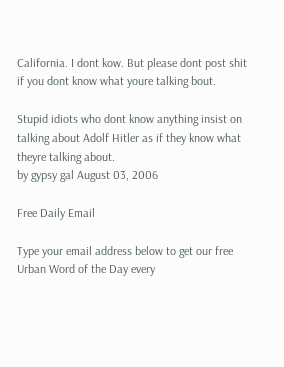California. I dont kow. But please dont post shit if you dont know what youre talking bout.

Stupid idiots who dont know anything insist on talking about Adolf Hitler as if they know what theyre talking about.
by gypsy gal August 03, 2006

Free Daily Email

Type your email address below to get our free Urban Word of the Day every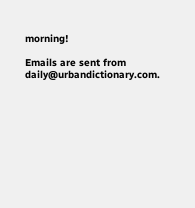morning!

Emails are sent from daily@urbandictionary.com.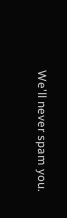We'll never spam you.